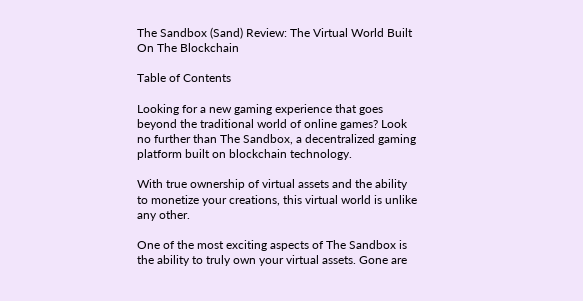The Sandbox (Sand) Review: The Virtual World Built On The Blockchain

Table of Contents

Looking for a new gaming experience that goes beyond the traditional world of online games? Look no further than The Sandbox, a decentralized gaming platform built on blockchain technology.

With true ownership of virtual assets and the ability to monetize your creations, this virtual world is unlike any other.

One of the most exciting aspects of The Sandbox is the ability to truly own your virtual assets. Gone are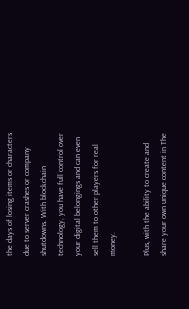the days of losing items or characters due to server crashes or company shutdowns. With blockchain technology, you have full control over your digital belongings and can even sell them to other players for real money.

Plus, with the ability to create and share your own unique content in The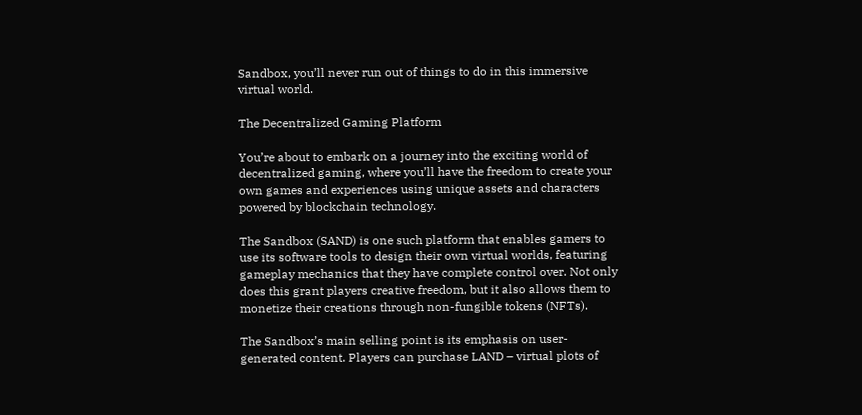Sandbox, you’ll never run out of things to do in this immersive virtual world.

The Decentralized Gaming Platform

You’re about to embark on a journey into the exciting world of decentralized gaming, where you’ll have the freedom to create your own games and experiences using unique assets and characters powered by blockchain technology.

The Sandbox (SAND) is one such platform that enables gamers to use its software tools to design their own virtual worlds, featuring gameplay mechanics that they have complete control over. Not only does this grant players creative freedom, but it also allows them to monetize their creations through non-fungible tokens (NFTs).

The Sandbox’s main selling point is its emphasis on user-generated content. Players can purchase LAND – virtual plots of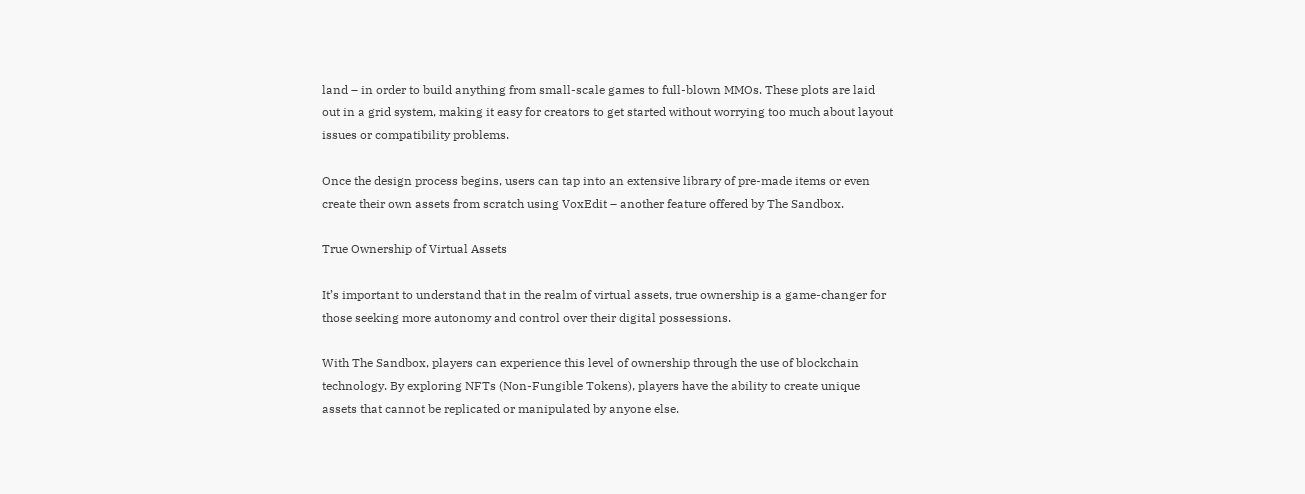land – in order to build anything from small-scale games to full-blown MMOs. These plots are laid out in a grid system, making it easy for creators to get started without worrying too much about layout issues or compatibility problems.

Once the design process begins, users can tap into an extensive library of pre-made items or even create their own assets from scratch using VoxEdit – another feature offered by The Sandbox.

True Ownership of Virtual Assets

It’s important to understand that in the realm of virtual assets, true ownership is a game-changer for those seeking more autonomy and control over their digital possessions.

With The Sandbox, players can experience this level of ownership through the use of blockchain technology. By exploring NFTs (Non-Fungible Tokens), players have the ability to create unique assets that cannot be replicated or manipulated by anyone else.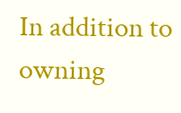In addition to owning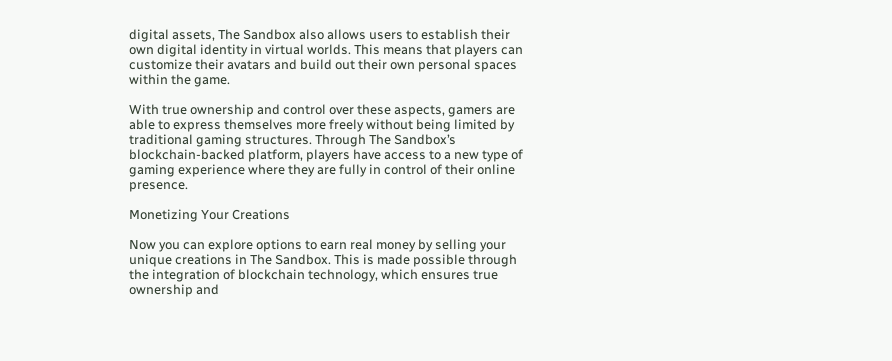digital assets, The Sandbox also allows users to establish their own digital identity in virtual worlds. This means that players can customize their avatars and build out their own personal spaces within the game.

With true ownership and control over these aspects, gamers are able to express themselves more freely without being limited by traditional gaming structures. Through The Sandbox’s blockchain-backed platform, players have access to a new type of gaming experience where they are fully in control of their online presence.

Monetizing Your Creations

Now you can explore options to earn real money by selling your unique creations in The Sandbox. This is made possible through the integration of blockchain technology, which ensures true ownership and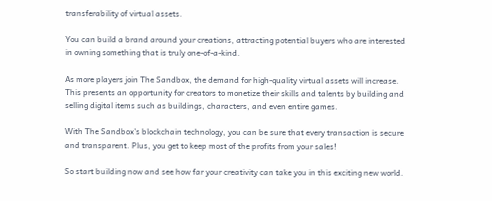transferability of virtual assets.

You can build a brand around your creations, attracting potential buyers who are interested in owning something that is truly one-of-a-kind.

As more players join The Sandbox, the demand for high-quality virtual assets will increase. This presents an opportunity for creators to monetize their skills and talents by building and selling digital items such as buildings, characters, and even entire games.

With The Sandbox’s blockchain technology, you can be sure that every transaction is secure and transparent. Plus, you get to keep most of the profits from your sales!

So start building now and see how far your creativity can take you in this exciting new world.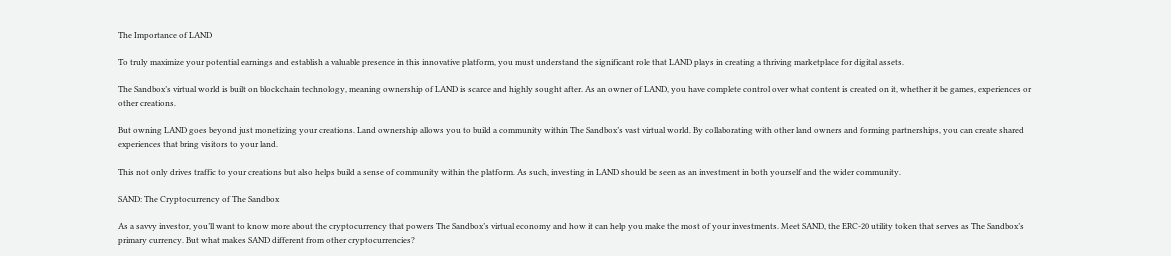The Importance of LAND

To truly maximize your potential earnings and establish a valuable presence in this innovative platform, you must understand the significant role that LAND plays in creating a thriving marketplace for digital assets.

The Sandbox’s virtual world is built on blockchain technology, meaning ownership of LAND is scarce and highly sought after. As an owner of LAND, you have complete control over what content is created on it, whether it be games, experiences or other creations.

But owning LAND goes beyond just monetizing your creations. Land ownership allows you to build a community within The Sandbox’s vast virtual world. By collaborating with other land owners and forming partnerships, you can create shared experiences that bring visitors to your land.

This not only drives traffic to your creations but also helps build a sense of community within the platform. As such, investing in LAND should be seen as an investment in both yourself and the wider community.

SAND: The Cryptocurrency of The Sandbox

As a savvy investor, you’ll want to know more about the cryptocurrency that powers The Sandbox’s virtual economy and how it can help you make the most of your investments. Meet SAND, the ERC-20 utility token that serves as The Sandbox’s primary currency. But what makes SAND different from other cryptocurrencies?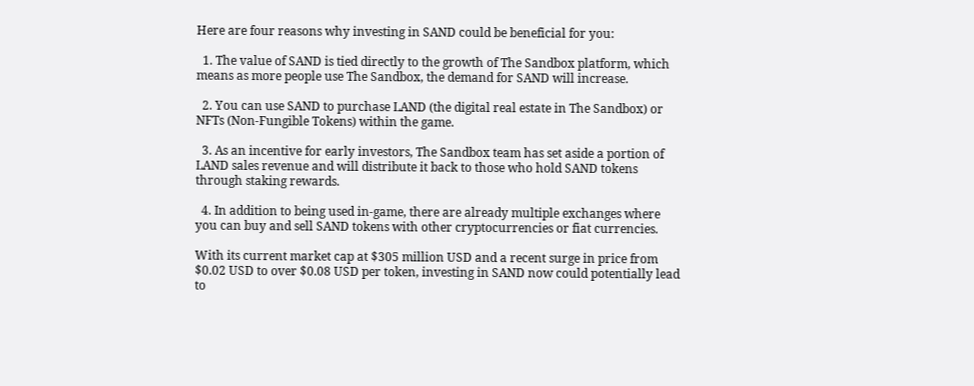Here are four reasons why investing in SAND could be beneficial for you:

  1. The value of SAND is tied directly to the growth of The Sandbox platform, which means as more people use The Sandbox, the demand for SAND will increase.

  2. You can use SAND to purchase LAND (the digital real estate in The Sandbox) or NFTs (Non-Fungible Tokens) within the game.

  3. As an incentive for early investors, The Sandbox team has set aside a portion of LAND sales revenue and will distribute it back to those who hold SAND tokens through staking rewards.

  4. In addition to being used in-game, there are already multiple exchanges where you can buy and sell SAND tokens with other cryptocurrencies or fiat currencies.

With its current market cap at $305 million USD and a recent surge in price from $0.02 USD to over $0.08 USD per token, investing in SAND now could potentially lead to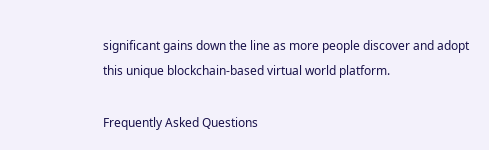significant gains down the line as more people discover and adopt this unique blockchain-based virtual world platform.

Frequently Asked Questions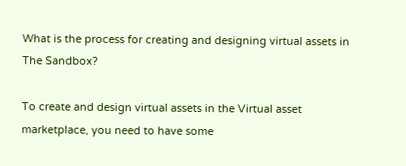What is the process for creating and designing virtual assets in The Sandbox?

To create and design virtual assets in the Virtual asset marketplace, you need to have some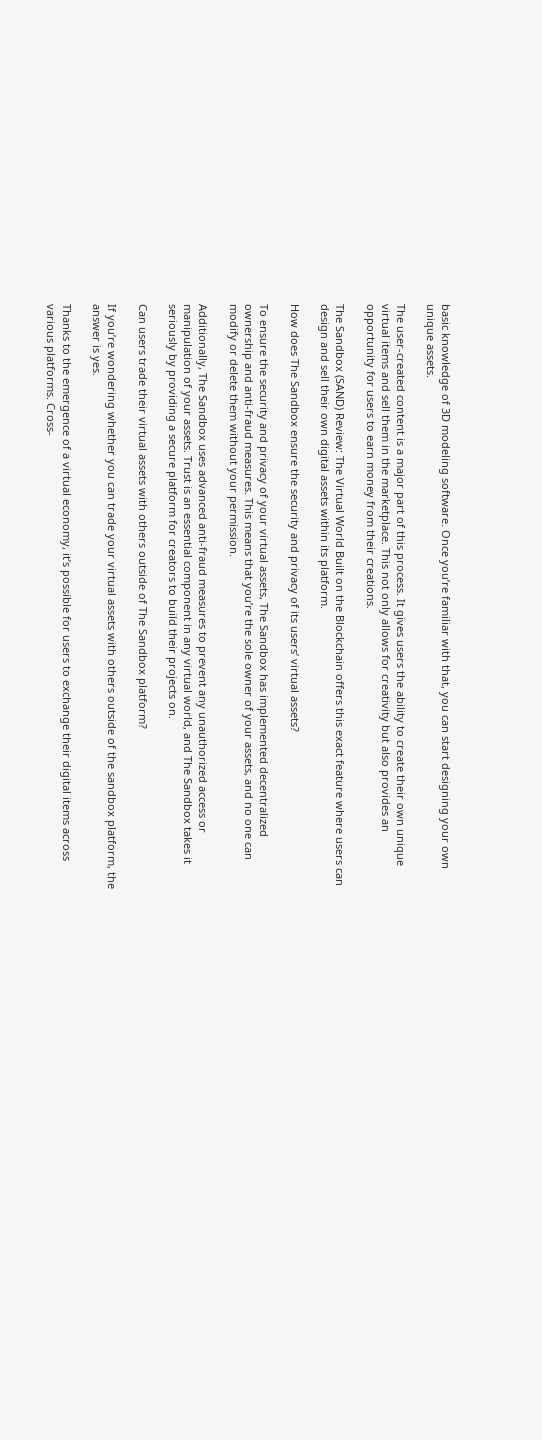basic knowledge of 3D modeling software. Once you’re familiar with that, you can start designing your own unique assets.

The user-created content is a major part of this process. It gives users the ability to create their own unique virtual items and sell them in the marketplace. This not only allows for creativity but also provides an opportunity for users to earn money from their creations.

The Sandbox (SAND) Review: The Virtual World Built on the Blockchain offers this exact feature where users can design and sell their own digital assets within its platform.

How does The Sandbox ensure the security and privacy of its users’ virtual assets?

To ensure the security and privacy of your virtual assets, The Sandbox has implemented decentralized ownership and anti-fraud measures. This means that you’re the sole owner of your assets, and no one can modify or delete them without your permission.

Additionally, The Sandbox uses advanced anti-fraud measures to prevent any unauthorized access or manipulation of your assets. Trust is an essential component in any virtual world, and The Sandbox takes it seriously by providing a secure platform for creators to build their projects on.

Can users trade their virtual assets with others outside of The Sandbox platform?

If you’re wondering whether you can trade your virtual assets with others outside of the sandbox platform, the answer is yes.

Thanks to the emergence of a virtual economy, it’s possible for users to exchange their digital items across various platforms. Cross-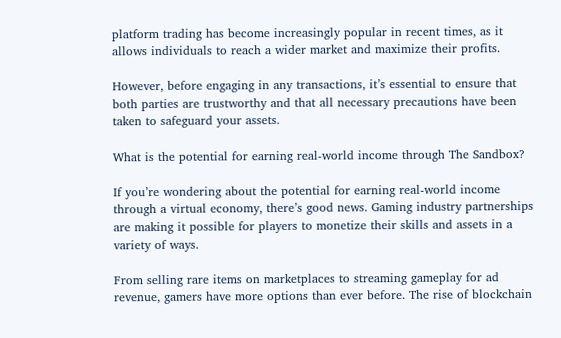platform trading has become increasingly popular in recent times, as it allows individuals to reach a wider market and maximize their profits.

However, before engaging in any transactions, it’s essential to ensure that both parties are trustworthy and that all necessary precautions have been taken to safeguard your assets.

What is the potential for earning real-world income through The Sandbox?

If you’re wondering about the potential for earning real-world income through a virtual economy, there’s good news. Gaming industry partnerships are making it possible for players to monetize their skills and assets in a variety of ways.

From selling rare items on marketplaces to streaming gameplay for ad revenue, gamers have more options than ever before. The rise of blockchain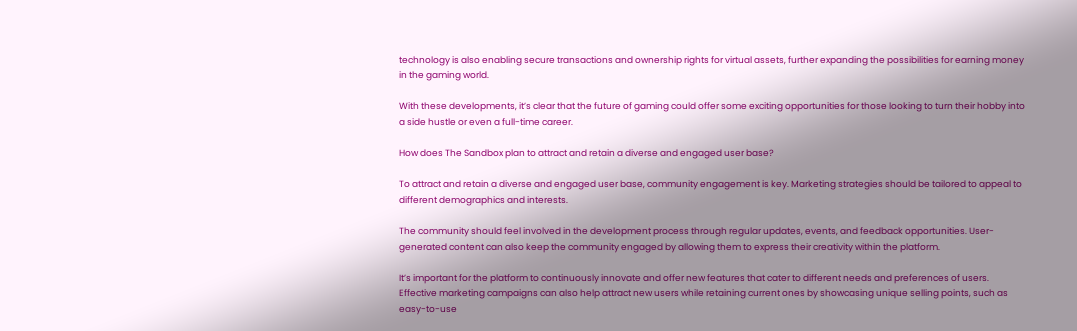technology is also enabling secure transactions and ownership rights for virtual assets, further expanding the possibilities for earning money in the gaming world.

With these developments, it’s clear that the future of gaming could offer some exciting opportunities for those looking to turn their hobby into a side hustle or even a full-time career.

How does The Sandbox plan to attract and retain a diverse and engaged user base?

To attract and retain a diverse and engaged user base, community engagement is key. Marketing strategies should be tailored to appeal to different demographics and interests.

The community should feel involved in the development process through regular updates, events, and feedback opportunities. User-generated content can also keep the community engaged by allowing them to express their creativity within the platform.

It’s important for the platform to continuously innovate and offer new features that cater to different needs and preferences of users. Effective marketing campaigns can also help attract new users while retaining current ones by showcasing unique selling points, such as easy-to-use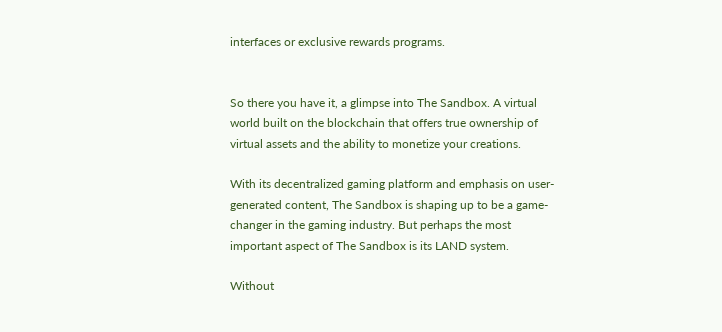interfaces or exclusive rewards programs.


So there you have it, a glimpse into The Sandbox. A virtual world built on the blockchain that offers true ownership of virtual assets and the ability to monetize your creations.

With its decentralized gaming platform and emphasis on user-generated content, The Sandbox is shaping up to be a game-changer in the gaming industry. But perhaps the most important aspect of The Sandbox is its LAND system.

Without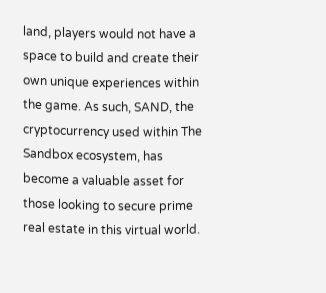land, players would not have a space to build and create their own unique experiences within the game. As such, SAND, the cryptocurrency used within The Sandbox ecosystem, has become a valuable asset for those looking to secure prime real estate in this virtual world.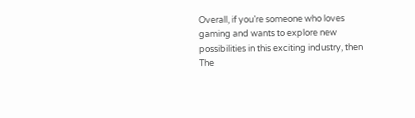Overall, if you’re someone who loves gaming and wants to explore new possibilities in this exciting industry, then The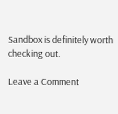Sandbox is definitely worth checking out.

Leave a Comment